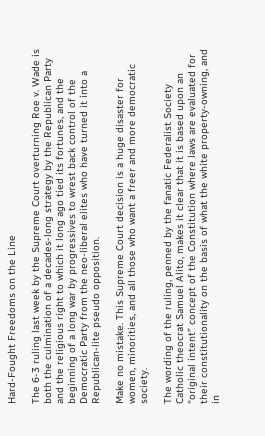Hard-Fought Freedoms on the Line

The 6-3 ruling last week by the Supreme Court overturning Roe v. Wade is both the culmination of a decades-long strategy by the Republican Party and the religious right to which it long ago tied its fortunes, and the beginning of a long war by progressives to wrest back control of the Democratic Party from the neo-liberal elites who have turned it into a Republican-lite pseudo opposition.

Make no mistake. This Supreme Court decision is a huge disaster for women, minorities, and all those who want a freer and more democratic society.

The wording of the ruling, penned by the fanatic Federalist Society Catholic theocrat Samuel Alito, makes it clear that it is based upon an “original intent” concept of the Constitution where laws are evaluated for their constitutionality on the basis of what the white property-owning, and in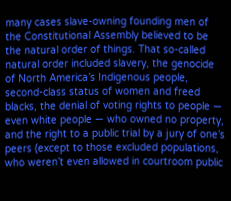many cases slave-owning founding men of the Constitutional Assembly believed to be the natural order of things. That so-called natural order included slavery, the genocide of North America’s Indigenous people, second-class status of women and freed blacks, the denial of voting rights to people — even white people — who owned no property, and the right to a public trial by a jury of one’s peers (except to those excluded populations, who weren’t even allowed in courtroom public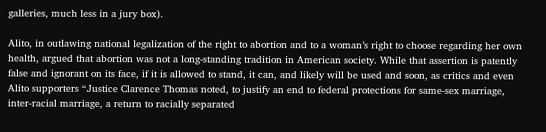galleries, much less in a jury box).

Alito, in outlawing national legalization of the right to abortion and to a woman’s right to choose regarding her own health, argued that abortion was not a long-standing tradition in American society. While that assertion is patently false and ignorant on its face, if it is allowed to stand, it can, and likely will be used and soon, as critics and even Alito supporters “Justice Clarence Thomas noted, to justify an end to federal protections for same-sex marriage, inter-racial marriage, a return to racially separated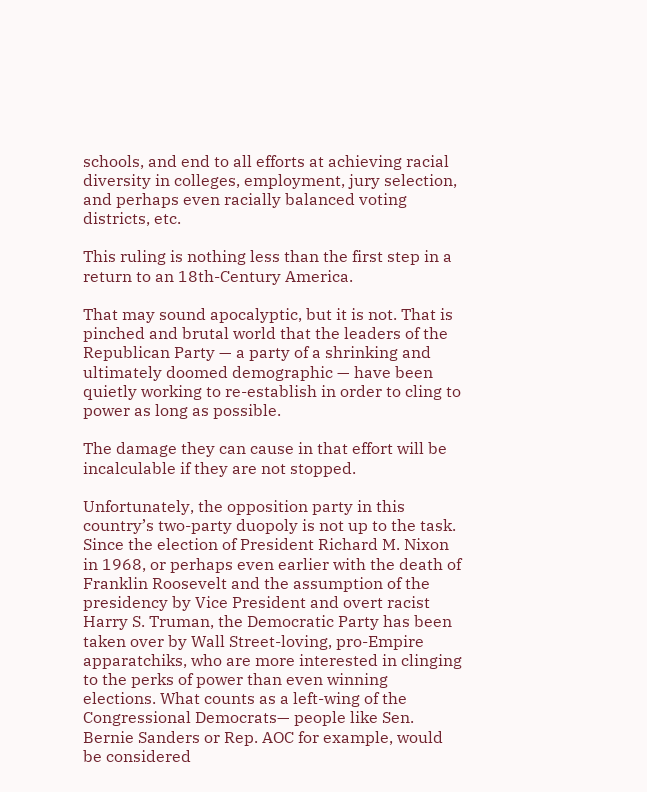schools, and end to all efforts at achieving racial diversity in colleges, employment, jury selection, and perhaps even racially balanced voting districts, etc.

This ruling is nothing less than the first step in a return to an 18th-Century America.

That may sound apocalyptic, but it is not. That is pinched and brutal world that the leaders of the Republican Party — a party of a shrinking and ultimately doomed demographic — have been quietly working to re-establish in order to cling to power as long as possible.

The damage they can cause in that effort will be incalculable if they are not stopped.

Unfortunately, the opposition party in this country’s two-party duopoly is not up to the task. Since the election of President Richard M. Nixon in 1968, or perhaps even earlier with the death of Franklin Roosevelt and the assumption of the presidency by Vice President and overt racist Harry S. Truman, the Democratic Party has been taken over by Wall Street-loving, pro-Empire apparatchiks, who are more interested in clinging to the perks of power than even winning elections. What counts as a left-wing of the Congressional Democrats— people like Sen. Bernie Sanders or Rep. AOC for example, would be considered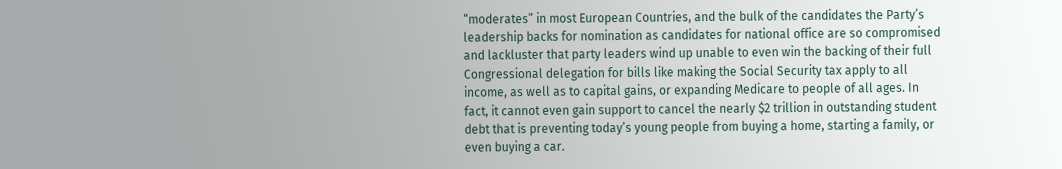“moderates” in most European Countries, and the bulk of the candidates the Party’s leadership backs for nomination as candidates for national office are so compromised and lackluster that party leaders wind up unable to even win the backing of their full Congressional delegation for bills like making the Social Security tax apply to all income, as well as to capital gains, or expanding Medicare to people of all ages. In fact, it cannot even gain support to cancel the nearly $2 trillion in outstanding student debt that is preventing today’s young people from buying a home, starting a family, or even buying a car.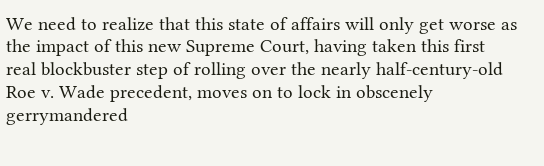We need to realize that this state of affairs will only get worse as the impact of this new Supreme Court, having taken this first real blockbuster step of rolling over the nearly half-century-old Roe v. Wade precedent, moves on to lock in obscenely gerrymandered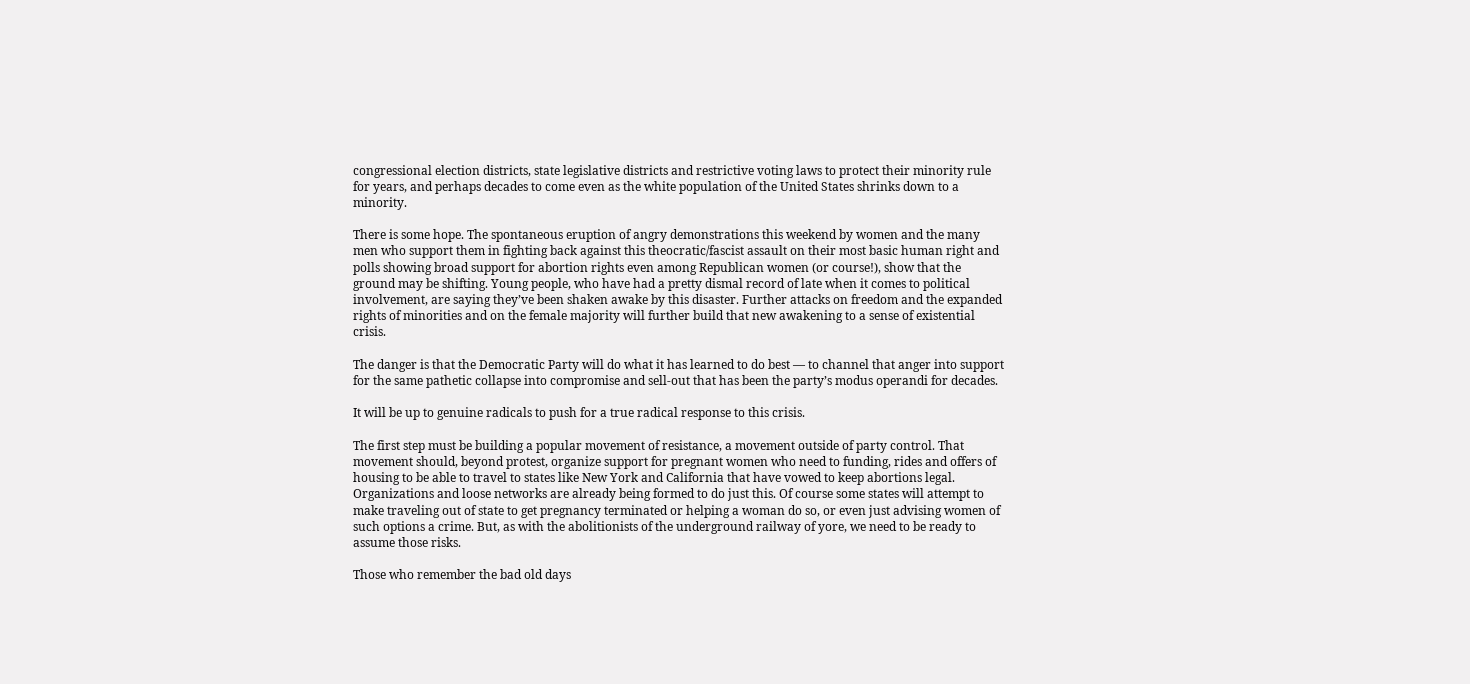congressional election districts, state legislative districts and restrictive voting laws to protect their minority rule for years, and perhaps decades to come even as the white population of the United States shrinks down to a minority.

There is some hope. The spontaneous eruption of angry demonstrations this weekend by women and the many men who support them in fighting back against this theocratic/fascist assault on their most basic human right and polls showing broad support for abortion rights even among Republican women (or course!), show that the ground may be shifting. Young people, who have had a pretty dismal record of late when it comes to political involvement, are saying they’ve been shaken awake by this disaster. Further attacks on freedom and the expanded rights of minorities and on the female majority will further build that new awakening to a sense of existential crisis.

The danger is that the Democratic Party will do what it has learned to do best — to channel that anger into support for the same pathetic collapse into compromise and sell-out that has been the party’s modus operandi for decades.

It will be up to genuine radicals to push for a true radical response to this crisis.

The first step must be building a popular movement of resistance, a movement outside of party control. That movement should, beyond protest, organize support for pregnant women who need to funding, rides and offers of housing to be able to travel to states like New York and California that have vowed to keep abortions legal. Organizations and loose networks are already being formed to do just this. Of course some states will attempt to make traveling out of state to get pregnancy terminated or helping a woman do so, or even just advising women of such options a crime. But, as with the abolitionists of the underground railway of yore, we need to be ready to assume those risks.

Those who remember the bad old days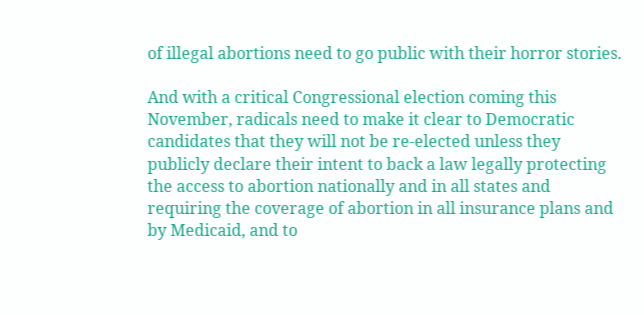of illegal abortions need to go public with their horror stories.

And with a critical Congressional election coming this November, radicals need to make it clear to Democratic candidates that they will not be re-elected unless they publicly declare their intent to back a law legally protecting the access to abortion nationally and in all states and requiring the coverage of abortion in all insurance plans and by Medicaid, and to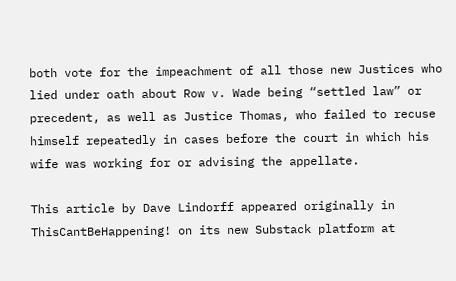both vote for the impeachment of all those new Justices who lied under oath about Row v. Wade being “settled law” or precedent, as well as Justice Thomas, who failed to recuse himself repeatedly in cases before the court in which his wife was working for or advising the appellate.

This article by Dave Lindorff appeared originally in ThisCantBeHappening! on its new Substack platform at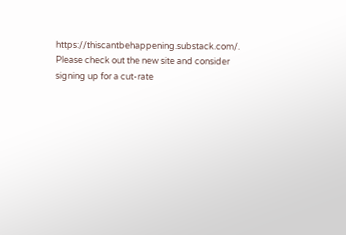https://thiscantbehappening.substack.com/. Please check out the new site and consider signing up for a cut-rate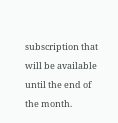subscription that will be available until the end of the month.